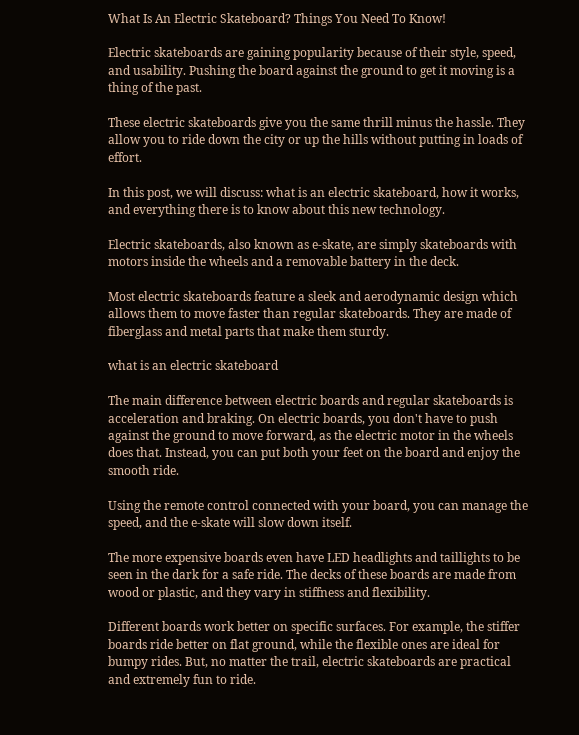What Is An Electric Skateboard? Things You Need To Know!

Electric skateboards are gaining popularity because of their style, speed, and usability. Pushing the board against the ground to get it moving is a thing of the past.

These electric skateboards give you the same thrill minus the hassle. They allow you to ride down the city or up the hills without putting in loads of effort.

In this post, we will discuss: what is an electric skateboard, how it works, and everything there is to know about this new technology.

Electric skateboards, also known as e-skate, are simply skateboards with motors inside the wheels and a removable battery in the deck.

Most electric skateboards feature a sleek and aerodynamic design which allows them to move faster than regular skateboards. They are made of fiberglass and metal parts that make them sturdy.

what is an electric skateboard

The main difference between electric boards and regular skateboards is acceleration and braking. On electric boards, you don't have to push against the ground to move forward, as the electric motor in the wheels does that. Instead, you can put both your feet on the board and enjoy the smooth ride.

Using the remote control connected with your board, you can manage the speed, and the e-skate will slow down itself.

The more expensive boards even have LED headlights and taillights to be seen in the dark for a safe ride. The decks of these boards are made from wood or plastic, and they vary in stiffness and flexibility.

Different boards work better on specific surfaces. For example, the stiffer boards ride better on flat ground, while the flexible ones are ideal for bumpy rides. But, no matter the trail, electric skateboards are practical and extremely fun to ride.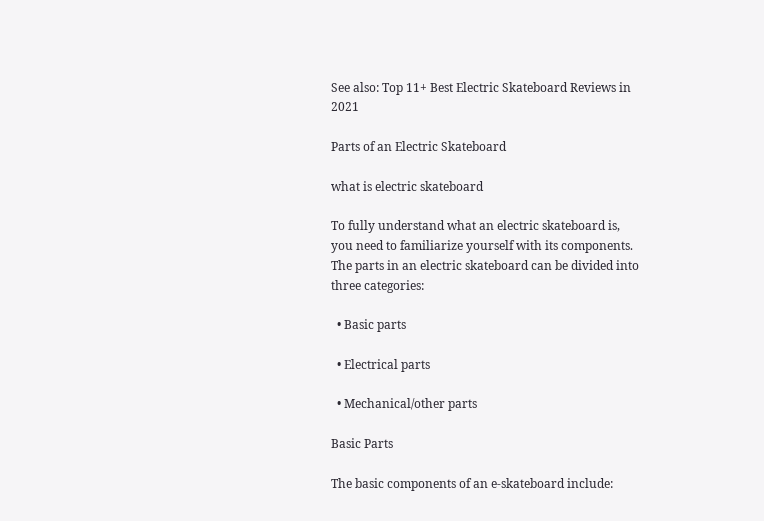See also: Top 11+ Best Electric Skateboard Reviews in 2021

Parts of an Electric Skateboard

what is electric skateboard

To fully understand what an electric skateboard is, you need to familiarize yourself with its components. The parts in an electric skateboard can be divided into three categories:

  • Basic parts

  • Electrical parts

  • Mechanical/other parts

Basic Parts

The basic components of an e-skateboard include: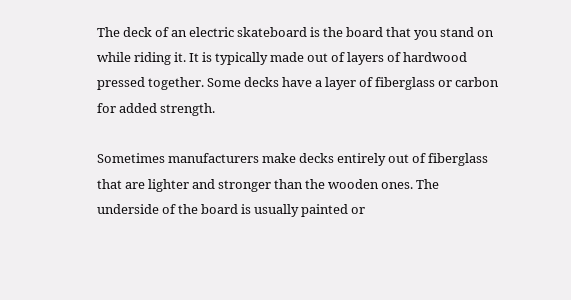The deck of an electric skateboard is the board that you stand on while riding it. It is typically made out of layers of hardwood pressed together. Some decks have a layer of fiberglass or carbon for added strength.

Sometimes manufacturers make decks entirely out of fiberglass that are lighter and stronger than the wooden ones. The underside of the board is usually painted or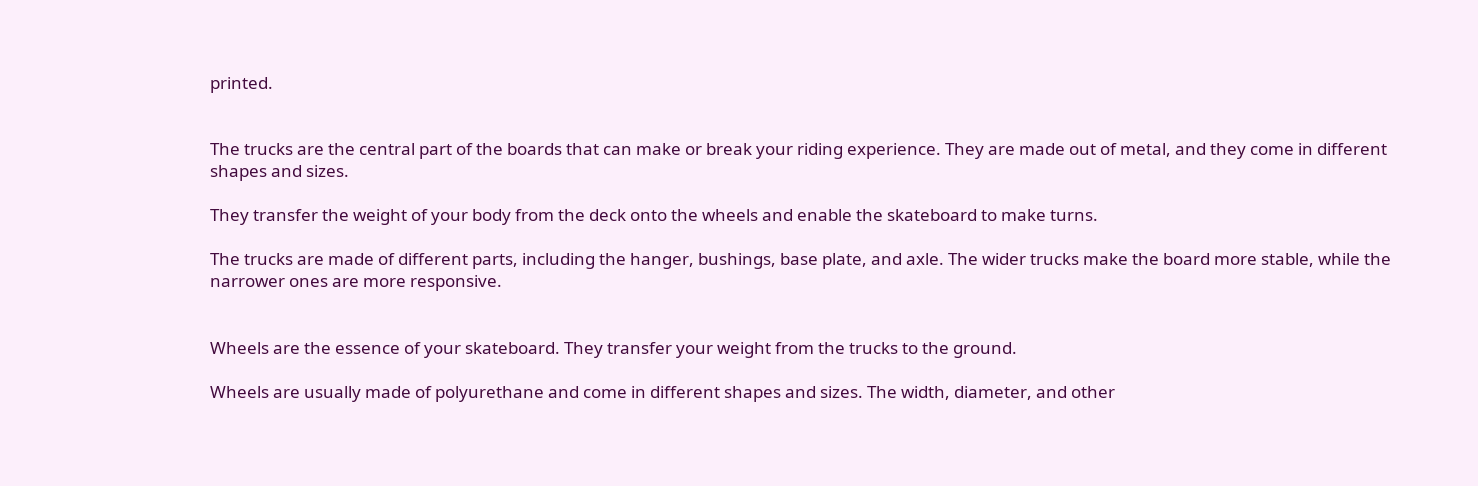printed.


The trucks are the central part of the boards that can make or break your riding experience. They are made out of metal, and they come in different shapes and sizes.

They transfer the weight of your body from the deck onto the wheels and enable the skateboard to make turns.

The trucks are made of different parts, including the hanger, bushings, base plate, and axle. The wider trucks make the board more stable, while the narrower ones are more responsive.


Wheels are the essence of your skateboard. They transfer your weight from the trucks to the ground.

Wheels are usually made of polyurethane and come in different shapes and sizes. The width, diameter, and other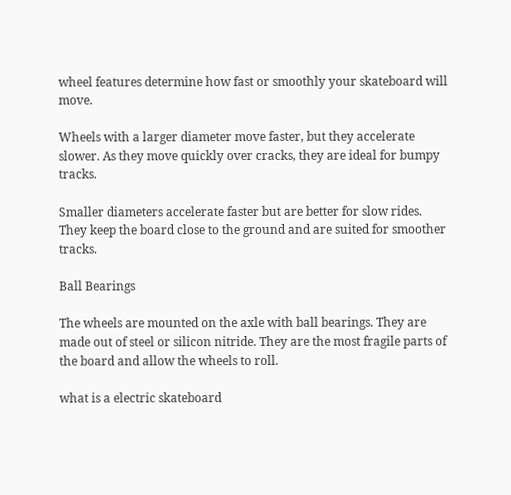wheel features determine how fast or smoothly your skateboard will move.

Wheels with a larger diameter move faster, but they accelerate slower. As they move quickly over cracks, they are ideal for bumpy tracks.

Smaller diameters accelerate faster but are better for slow rides. They keep the board close to the ground and are suited for smoother tracks.

Ball Bearings

The wheels are mounted on the axle with ball bearings. They are made out of steel or silicon nitride. They are the most fragile parts of the board and allow the wheels to roll.

what is a electric skateboard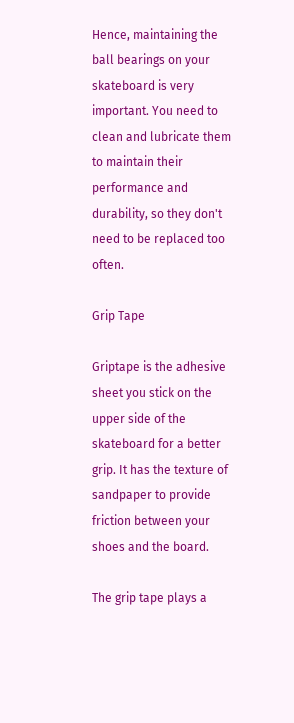Hence, maintaining the ball bearings on your skateboard is very important. You need to clean and lubricate them to maintain their performance and durability, so they don't need to be replaced too often.

Grip Tape

Griptape is the adhesive sheet you stick on the upper side of the skateboard for a better grip. It has the texture of sandpaper to provide friction between your shoes and the board.

The grip tape plays a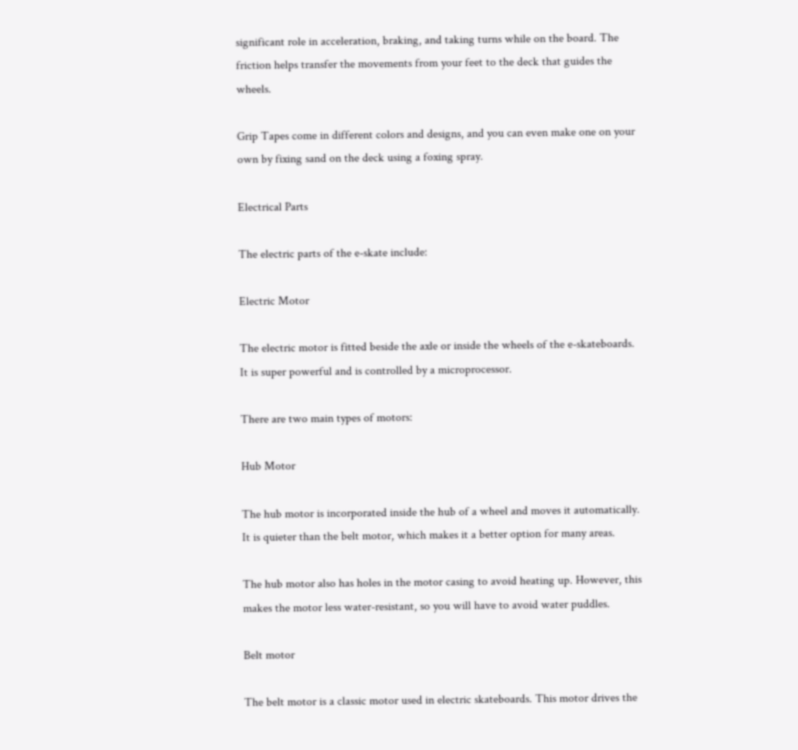significant role in acceleration, braking, and taking turns while on the board. The friction helps transfer the movements from your feet to the deck that guides the wheels.

Grip Tapes come in different colors and designs, and you can even make one on your own by fixing sand on the deck using a foxing spray.

Electrical Parts

The electric parts of the e-skate include:

Electric Motor

The electric motor is fitted beside the axle or inside the wheels of the e-skateboards. It is super powerful and is controlled by a microprocessor.

There are two main types of motors:

Hub Motor

The hub motor is incorporated inside the hub of a wheel and moves it automatically. It is quieter than the belt motor, which makes it a better option for many areas.

The hub motor also has holes in the motor casing to avoid heating up. However, this makes the motor less water-resistant, so you will have to avoid water puddles.

Belt motor

The belt motor is a classic motor used in electric skateboards. This motor drives the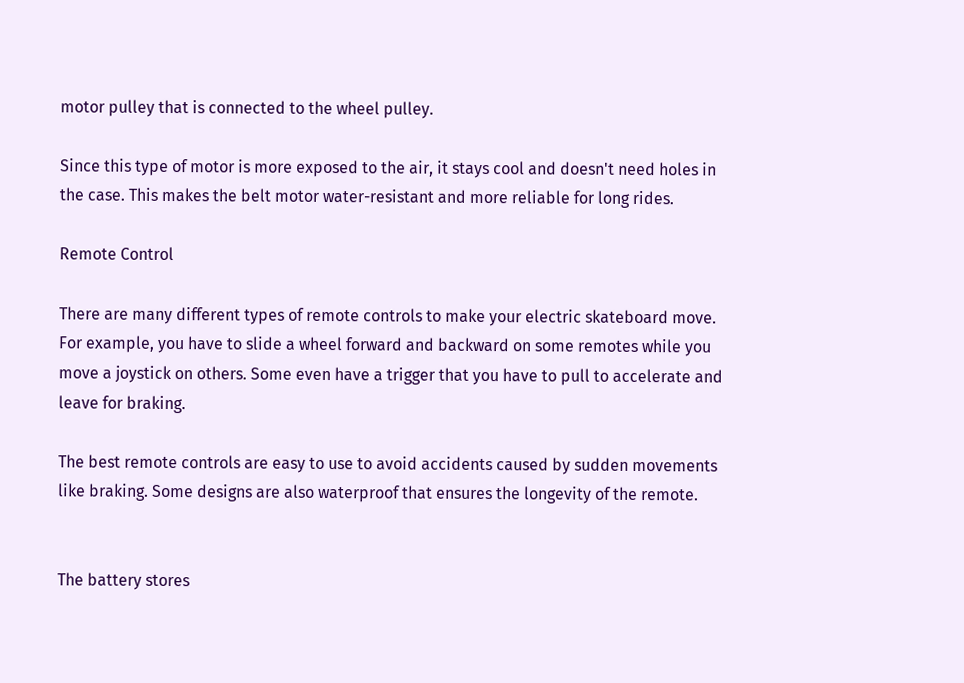motor pulley that is connected to the wheel pulley.

Since this type of motor is more exposed to the air, it stays cool and doesn't need holes in the case. This makes the belt motor water-resistant and more reliable for long rides.

Remote Control

There are many different types of remote controls to make your electric skateboard move. For example, you have to slide a wheel forward and backward on some remotes while you move a joystick on others. Some even have a trigger that you have to pull to accelerate and leave for braking.

The best remote controls are easy to use to avoid accidents caused by sudden movements like braking. Some designs are also waterproof that ensures the longevity of the remote.


The battery stores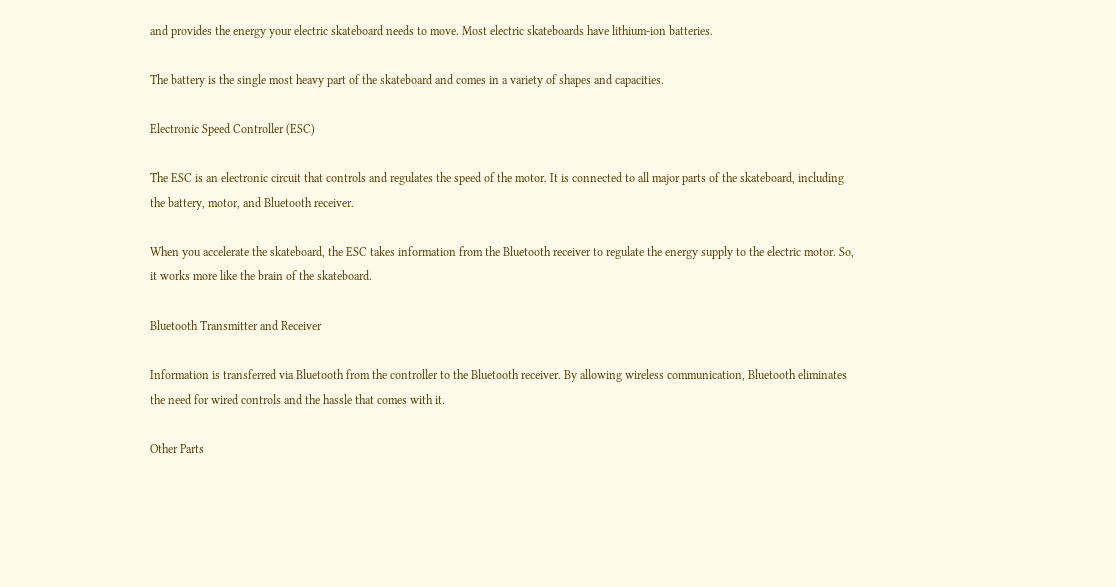and provides the energy your electric skateboard needs to move. Most electric skateboards have lithium-ion batteries.

The battery is the single most heavy part of the skateboard and comes in a variety of shapes and capacities.

Electronic Speed Controller (ESC)

The ESC is an electronic circuit that controls and regulates the speed of the motor. It is connected to all major parts of the skateboard, including the battery, motor, and Bluetooth receiver.

When you accelerate the skateboard, the ESC takes information from the Bluetooth receiver to regulate the energy supply to the electric motor. So, it works more like the brain of the skateboard.

Bluetooth Transmitter and Receiver

Information is transferred via Bluetooth from the controller to the Bluetooth receiver. By allowing wireless communication, Bluetooth eliminates the need for wired controls and the hassle that comes with it.

Other Parts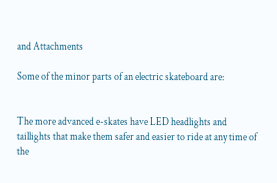and Attachments

Some of the minor parts of an electric skateboard are:


The more advanced e-skates have LED headlights and taillights that make them safer and easier to ride at any time of the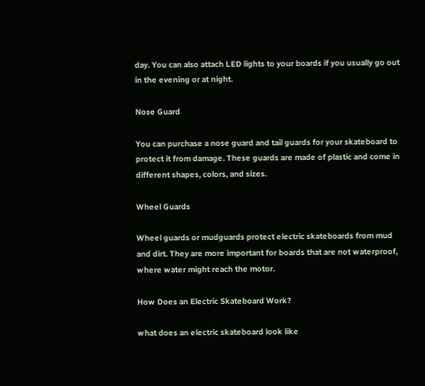day. You can also attach LED lights to your boards if you usually go out in the evening or at night.

Nose Guard

You can purchase a nose guard and tail guards for your skateboard to protect it from damage. These guards are made of plastic and come in different shapes, colors, and sizes.

Wheel Guards

Wheel guards or mudguards protect electric skateboards from mud and dirt. They are more important for boards that are not waterproof, where water might reach the motor.

How Does an Electric Skateboard Work?

what does an electric skateboard look like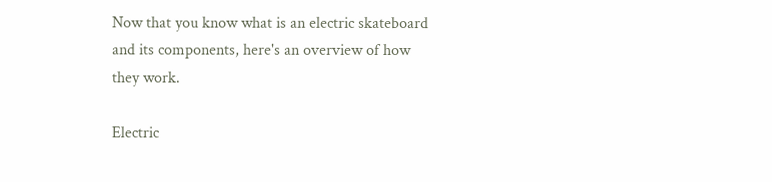Now that you know what is an electric skateboard and its components, here's an overview of how they work.

Electric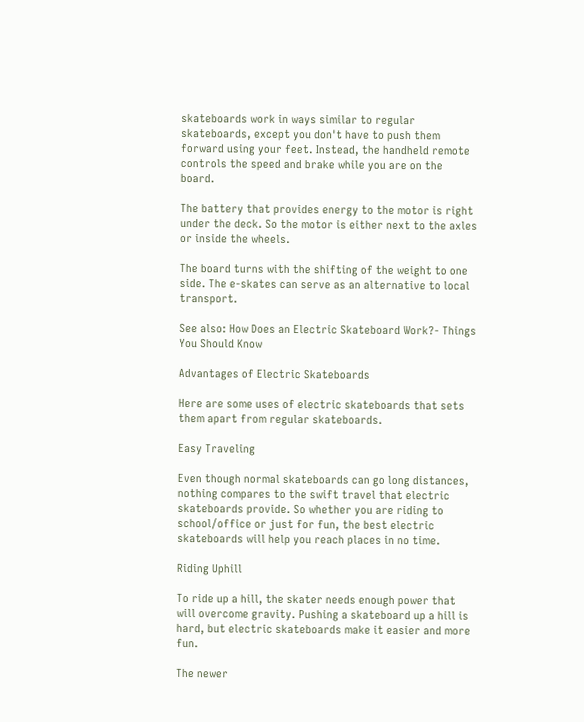skateboards work in ways similar to regular skateboards, except you don't have to push them forward using your feet. Instead, the handheld remote controls the speed and brake while you are on the board.

The battery that provides energy to the motor is right under the deck. So the motor is either next to the axles or inside the wheels.

The board turns with the shifting of the weight to one side. The e-skates can serve as an alternative to local transport.

See also: How Does an Electric Skateboard Work?- Things You Should Know

Advantages of Electric Skateboards

Here are some uses of electric skateboards that sets them apart from regular skateboards.

Easy Traveling

Even though normal skateboards can go long distances, nothing compares to the swift travel that electric skateboards provide. So whether you are riding to school/office or just for fun, the best electric skateboards will help you reach places in no time.

Riding Uphill

To ride up a hill, the skater needs enough power that will overcome gravity. Pushing a skateboard up a hill is hard, but electric skateboards make it easier and more fun.

The newer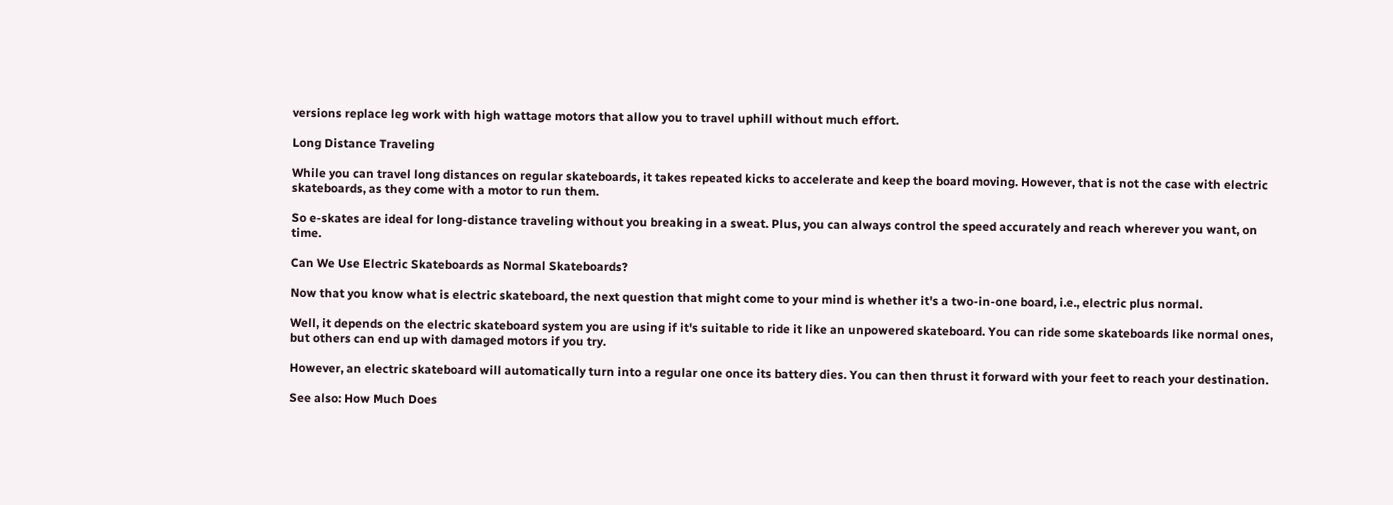versions replace leg work with high wattage motors that allow you to travel uphill without much effort.

Long Distance Traveling

While you can travel long distances on regular skateboards, it takes repeated kicks to accelerate and keep the board moving. However, that is not the case with electric skateboards, as they come with a motor to run them.

So e-skates are ideal for long-distance traveling without you breaking in a sweat. Plus, you can always control the speed accurately and reach wherever you want, on time.

Can We Use Electric Skateboards as Normal Skateboards?

Now that you know what is electric skateboard, the next question that might come to your mind is whether it's a two-in-one board, i.e., electric plus normal.

Well, it depends on the electric skateboard system you are using if it's suitable to ride it like an unpowered skateboard. You can ride some skateboards like normal ones, but others can end up with damaged motors if you try.

However, an electric skateboard will automatically turn into a regular one once its battery dies. You can then thrust it forward with your feet to reach your destination.

See also: How Much Does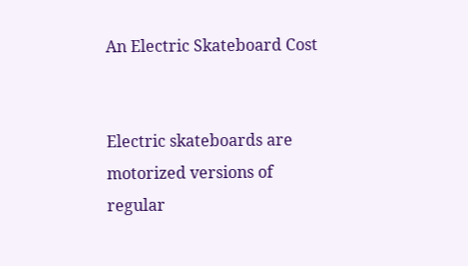An Electric Skateboard Cost


Electric skateboards are motorized versions of regular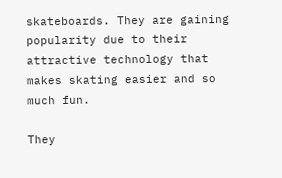skateboards. They are gaining popularity due to their attractive technology that makes skating easier and so much fun.

They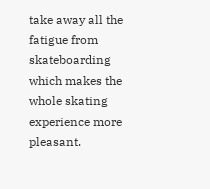take away all the fatigue from skateboarding which makes the whole skating experience more pleasant.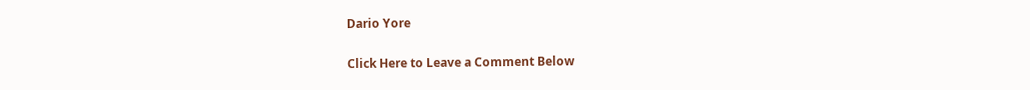Dario Yore

Click Here to Leave a Comment Below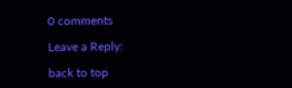0 comments

Leave a Reply:

back to top